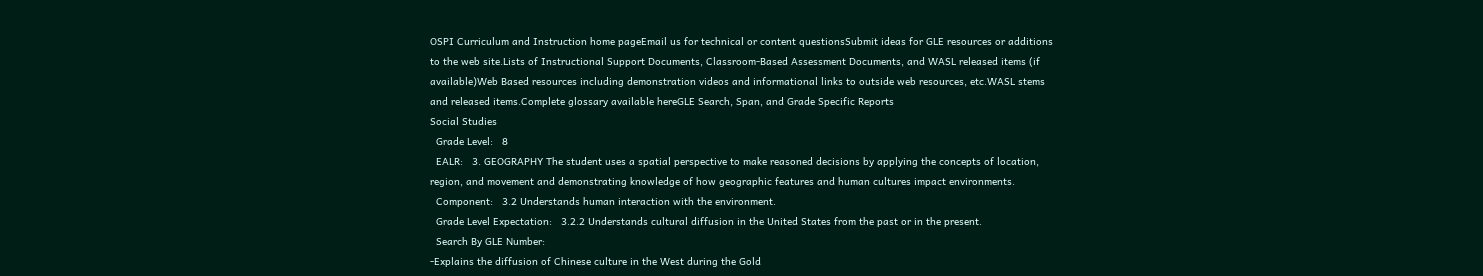OSPI Curriculum and Instruction home pageEmail us for technical or content questionsSubmit ideas for GLE resources or additions to the web site.Lists of Instructional Support Documents, Classroom-Based Assessment Documents, and WASL released items (if available)Web Based resources including demonstration videos and informational links to outside web resources, etc.WASL stems and released items.Complete glossary available hereGLE Search, Span, and Grade Specific Reports
Social Studies
  Grade Level:   8
  EALR:   3. GEOGRAPHY The student uses a spatial perspective to make reasoned decisions by applying the concepts of location, region, and movement and demonstrating knowledge of how geographic features and human cultures impact environments.
  Component:   3.2 Understands human interaction with the environment.
  Grade Level Expectation:   3.2.2 Understands cultural diffusion in the United States from the past or in the present.
  Search By GLE Number:
-Explains the diffusion of Chinese culture in the West during the Gold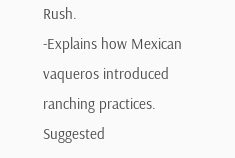Rush.
-Explains how Mexican vaqueros introduced ranching practices.
Suggested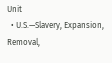Unit
  • U.S.—Slavery, Expansion, Removal,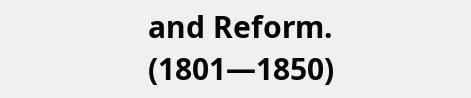and Reform. (1801—1850)